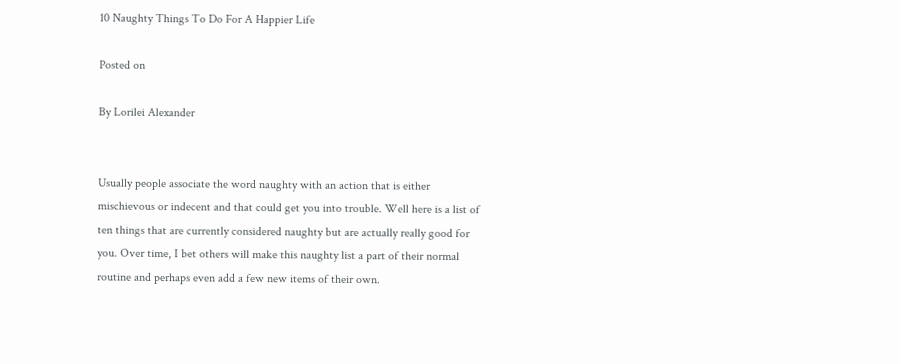10 Naughty Things To Do For A Happier Life

Posted on

By Lorilei Alexander


Usually people associate the word naughty with an action that is either mischievous or indecent and that could get you into trouble. Well here is a list of ten things that are currently considered naughty but are actually really good for you. Over time, I bet others will make this naughty list a part of their normal routine and perhaps even add a few new items of their own.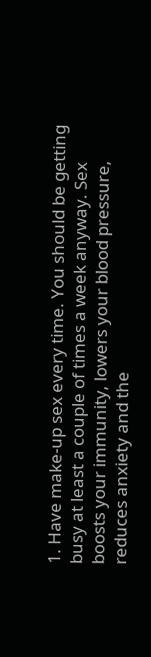1. Have make-up sex every time. You should be getting busy at least a couple of times a week anyway. Sex boosts your immunity, lowers your blood pressure, reduces anxiety and the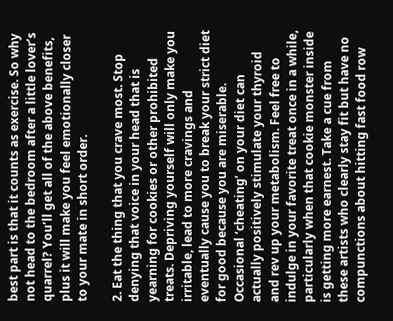best part is that it counts as exercise. So why not head to the bedroom after a little lover’s quarrel? You’ll get all of the above benefits, plus it will make you feel emotionally closer to your mate in short order.

2. Eat the thing that you crave most. Stop denying that voice in your head that is yearning for cookies or other prohibited treats. Depriving yourself will only make you irritable, lead to more cravings and eventually cause you to break your strict diet for good because you are miserable. Occasional ‘cheating’ on your diet can actually positively stimulate your thyroid and rev up your metabolism. Feel free to indulge in your favorite treat once in a while, particularly when that cookie monster inside is getting more earnest. Take a cue from these artists who clearly stay fit but have no compunctions about hitting fast food row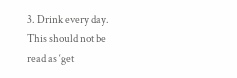3. Drink every day. This should not be read as ‘get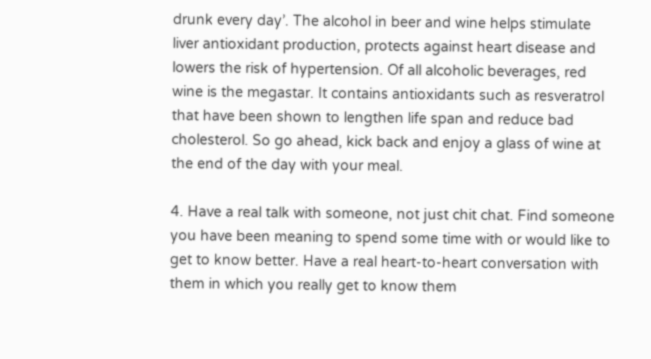drunk every day’. The alcohol in beer and wine helps stimulate liver antioxidant production, protects against heart disease and lowers the risk of hypertension. Of all alcoholic beverages, red wine is the megastar. It contains antioxidants such as resveratrol that have been shown to lengthen life span and reduce bad cholesterol. So go ahead, kick back and enjoy a glass of wine at the end of the day with your meal.

4. Have a real talk with someone, not just chit chat. Find someone you have been meaning to spend some time with or would like to get to know better. Have a real heart-to-heart conversation with them in which you really get to know them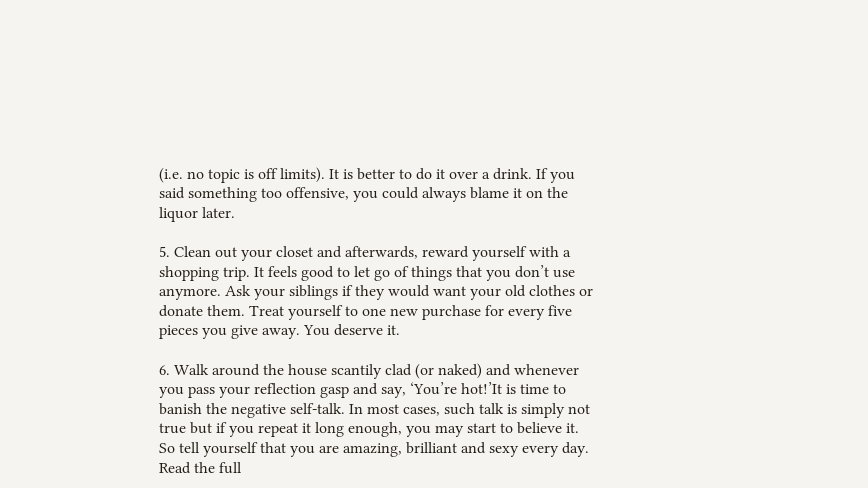(i.e. no topic is off limits). It is better to do it over a drink. If you said something too offensive, you could always blame it on the liquor later.

5. Clean out your closet and afterwards, reward yourself with a shopping trip. It feels good to let go of things that you don’t use anymore. Ask your siblings if they would want your old clothes or donate them. Treat yourself to one new purchase for every five pieces you give away. You deserve it.

6. Walk around the house scantily clad (or naked) and whenever you pass your reflection gasp and say, ‘You’re hot!’It is time to banish the negative self-talk. In most cases, such talk is simply not true but if you repeat it long enough, you may start to believe it. So tell yourself that you are amazing, brilliant and sexy every day. Read the full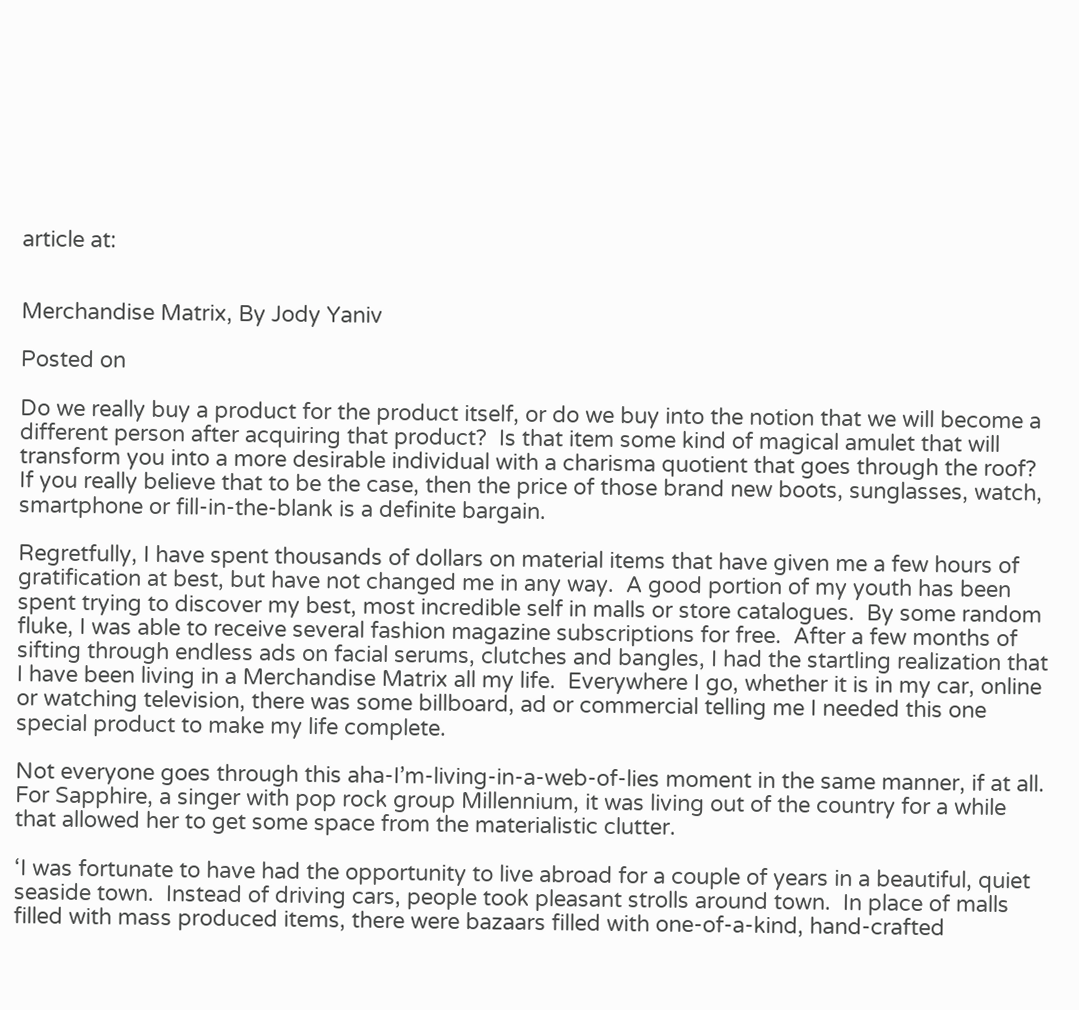article at:


Merchandise Matrix, By Jody Yaniv

Posted on

Do we really buy a product for the product itself, or do we buy into the notion that we will become a different person after acquiring that product?  Is that item some kind of magical amulet that will transform you into a more desirable individual with a charisma quotient that goes through the roof?  If you really believe that to be the case, then the price of those brand new boots, sunglasses, watch, smartphone or fill-in-the-blank is a definite bargain.

Regretfully, I have spent thousands of dollars on material items that have given me a few hours of gratification at best, but have not changed me in any way.  A good portion of my youth has been spent trying to discover my best, most incredible self in malls or store catalogues.  By some random fluke, I was able to receive several fashion magazine subscriptions for free.  After a few months of sifting through endless ads on facial serums, clutches and bangles, I had the startling realization that I have been living in a Merchandise Matrix all my life.  Everywhere I go, whether it is in my car, online or watching television, there was some billboard, ad or commercial telling me I needed this one special product to make my life complete.

Not everyone goes through this aha-I’m-living-in-a-web-of-lies moment in the same manner, if at all.  For Sapphire, a singer with pop rock group Millennium, it was living out of the country for a while that allowed her to get some space from the materialistic clutter.

‘I was fortunate to have had the opportunity to live abroad for a couple of years in a beautiful, quiet seaside town.  Instead of driving cars, people took pleasant strolls around town.  In place of malls filled with mass produced items, there were bazaars filled with one-of-a-kind, hand-crafted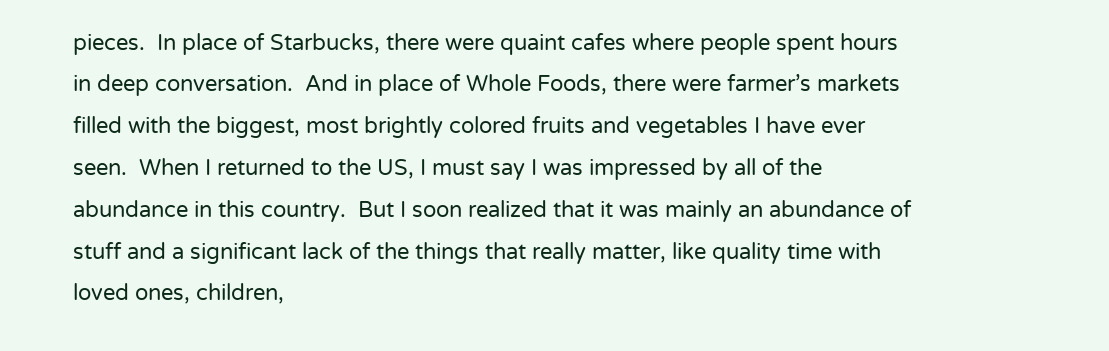pieces.  In place of Starbucks, there were quaint cafes where people spent hours in deep conversation.  And in place of Whole Foods, there were farmer’s markets filled with the biggest, most brightly colored fruits and vegetables I have ever seen.  When I returned to the US, I must say I was impressed by all of the abundance in this country.  But I soon realized that it was mainly an abundance of stuff and a significant lack of the things that really matter, like quality time with loved ones, children,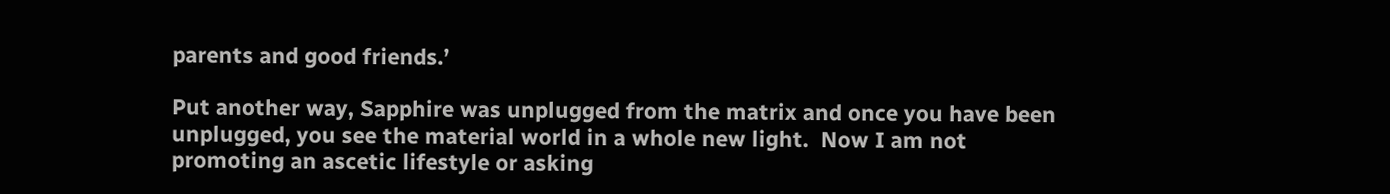parents and good friends.’

Put another way, Sapphire was unplugged from the matrix and once you have been unplugged, you see the material world in a whole new light.  Now I am not promoting an ascetic lifestyle or asking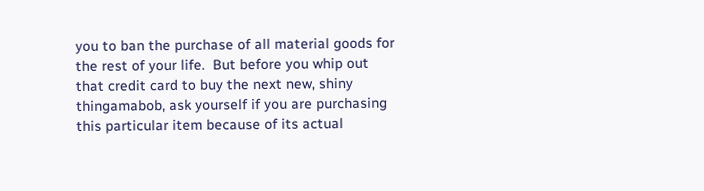you to ban the purchase of all material goods for the rest of your life.  But before you whip out that credit card to buy the next new, shiny thingamabob, ask yourself if you are purchasing this particular item because of its actual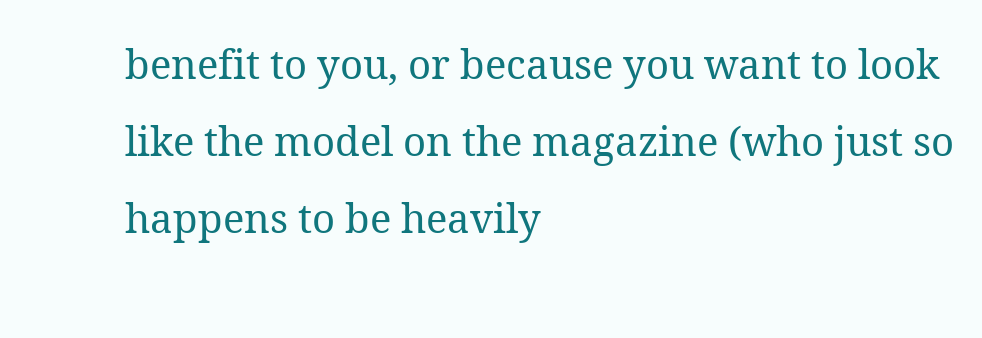benefit to you, or because you want to look like the model on the magazine (who just so happens to be heavily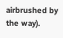airbrushed by the way).